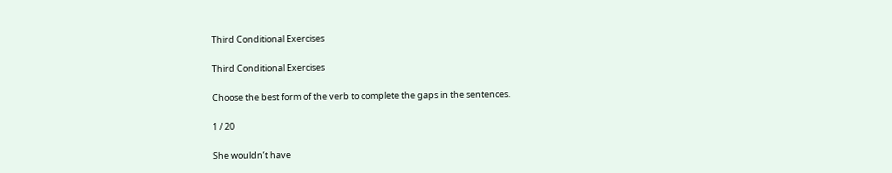Third Conditional Exercises

Third Conditional Exercises

Choose the best form of the verb to complete the gaps in the sentences.

1 / 20

She wouldn’t have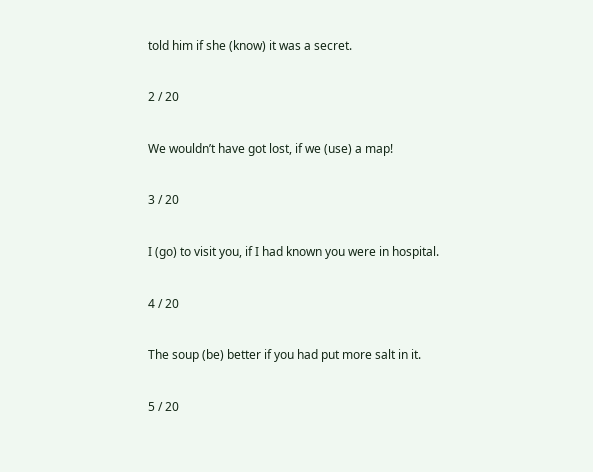told him if she (know) it was a secret.

2 / 20

We wouldn’t have got lost, if we (use) a map!

3 / 20

I (go) to visit you, if I had known you were in hospital.

4 / 20

The soup (be) better if you had put more salt in it.

5 / 20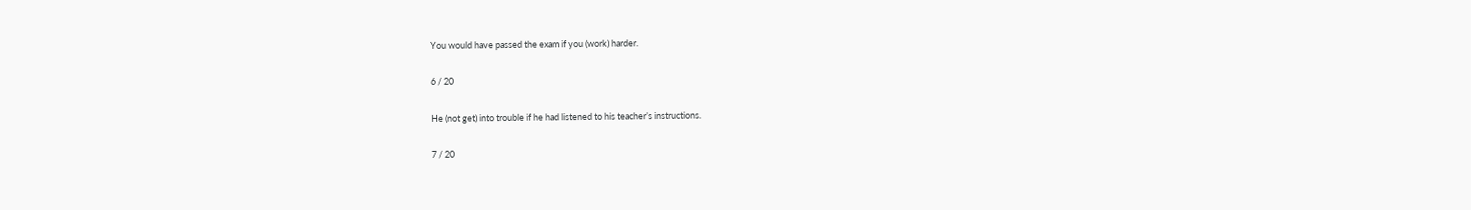You would have passed the exam if you (work) harder.

6 / 20

He (not get) into trouble if he had listened to his teacher’s instructions.

7 / 20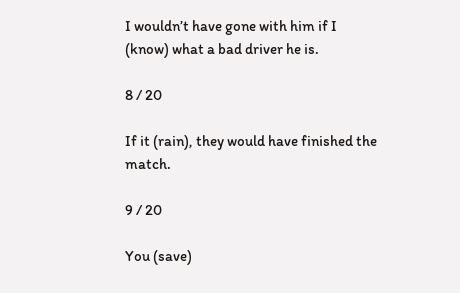I wouldn’t have gone with him if I (know) what a bad driver he is.

8 / 20

If it (rain), they would have finished the match.

9 / 20

You (save)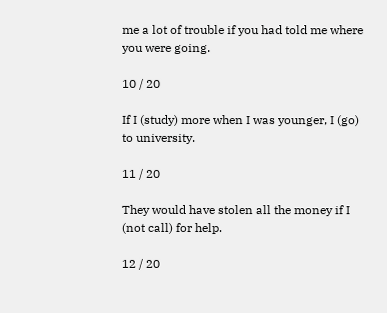me a lot of trouble if you had told me where you were going.

10 / 20

If I (study) more when I was younger, I (go) to university.

11 / 20

They would have stolen all the money if I (not call) for help.

12 / 20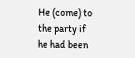He (come) to the party if he had been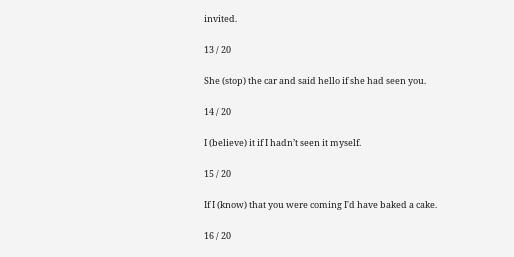invited.

13 / 20

She (stop) the car and said hello if she had seen you.

14 / 20

I (believe) it if I hadn’t seen it myself.

15 / 20

If I (know) that you were coming I'd have baked a cake.

16 / 20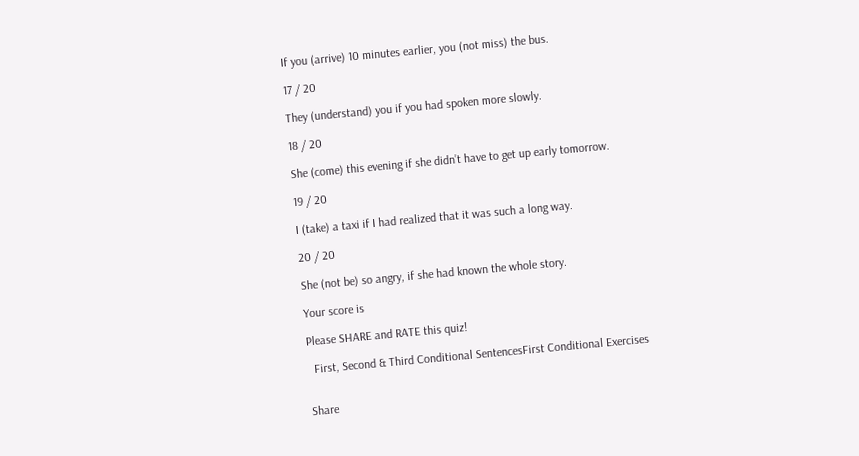If you (arrive) 10 minutes earlier, you (not miss) the bus.

17 / 20

They (understand) you if you had spoken more slowly.

18 / 20

She (come) this evening if she didn’t have to get up early tomorrow.

19 / 20

I (take) a taxi if I had realized that it was such a long way.

20 / 20

She (not be) so angry, if she had known the whole story.

Your score is

Please SHARE and RATE this quiz!

  First, Second & Third Conditional SentencesFirst Conditional Exercises


Share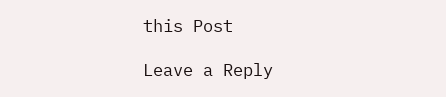this Post

Leave a Reply